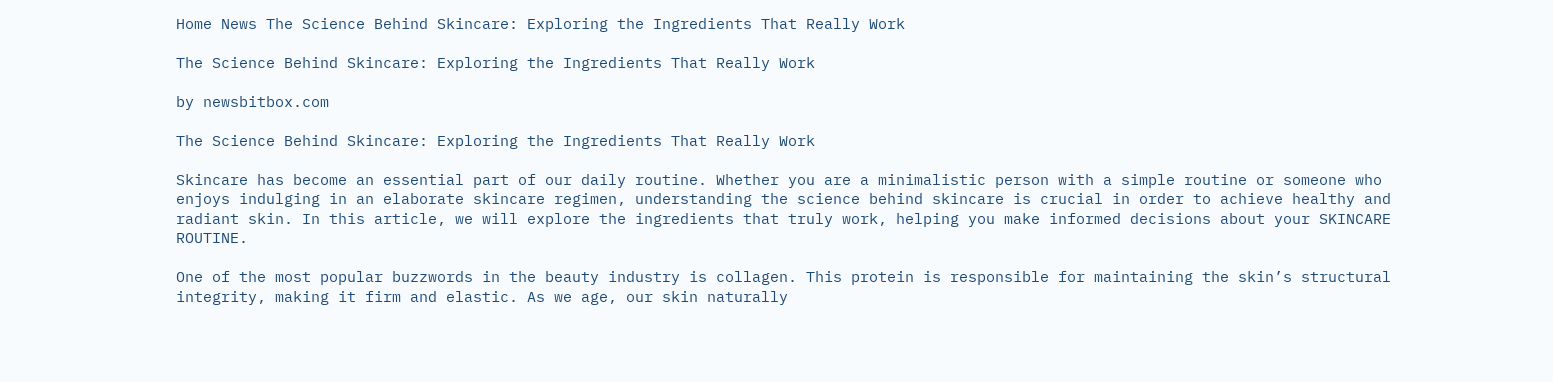Home News The Science Behind Skincare: Exploring the Ingredients That Really Work

The Science Behind Skincare: Exploring the Ingredients That Really Work

by newsbitbox.com

The Science Behind Skincare: Exploring the Ingredients That Really Work

Skincare has become an essential part of our daily routine. Whether you are a minimalistic person with a simple routine or someone who enjoys indulging in an elaborate skincare regimen, understanding the science behind skincare is crucial in order to achieve healthy and radiant skin. In this article, we will explore the ingredients that truly work, helping you make informed decisions about your SKINCARE ROUTINE.

One of the most popular buzzwords in the beauty industry is collagen. This protein is responsible for maintaining the skin’s structural integrity, making it firm and elastic. As we age, our skin naturally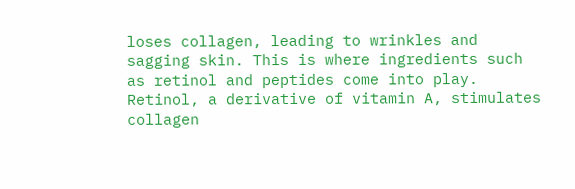loses collagen, leading to wrinkles and sagging skin. This is where ingredients such as retinol and peptides come into play. Retinol, a derivative of vitamin A, stimulates collagen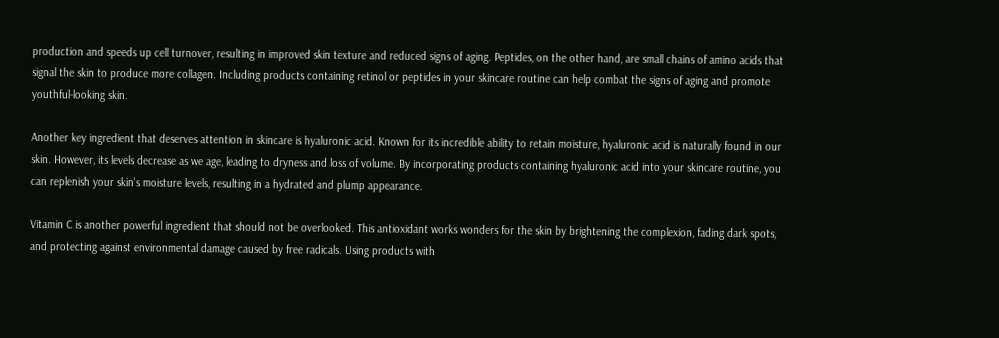production and speeds up cell turnover, resulting in improved skin texture and reduced signs of aging. Peptides, on the other hand, are small chains of amino acids that signal the skin to produce more collagen. Including products containing retinol or peptides in your skincare routine can help combat the signs of aging and promote youthful-looking skin.

Another key ingredient that deserves attention in skincare is hyaluronic acid. Known for its incredible ability to retain moisture, hyaluronic acid is naturally found in our skin. However, its levels decrease as we age, leading to dryness and loss of volume. By incorporating products containing hyaluronic acid into your skincare routine, you can replenish your skin’s moisture levels, resulting in a hydrated and plump appearance.

Vitamin C is another powerful ingredient that should not be overlooked. This antioxidant works wonders for the skin by brightening the complexion, fading dark spots, and protecting against environmental damage caused by free radicals. Using products with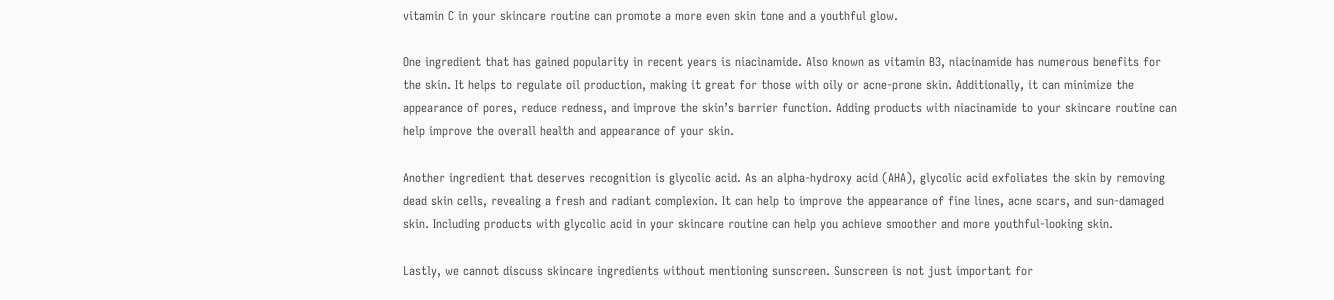vitamin C in your skincare routine can promote a more even skin tone and a youthful glow.

One ingredient that has gained popularity in recent years is niacinamide. Also known as vitamin B3, niacinamide has numerous benefits for the skin. It helps to regulate oil production, making it great for those with oily or acne-prone skin. Additionally, it can minimize the appearance of pores, reduce redness, and improve the skin’s barrier function. Adding products with niacinamide to your skincare routine can help improve the overall health and appearance of your skin.

Another ingredient that deserves recognition is glycolic acid. As an alpha-hydroxy acid (AHA), glycolic acid exfoliates the skin by removing dead skin cells, revealing a fresh and radiant complexion. It can help to improve the appearance of fine lines, acne scars, and sun-damaged skin. Including products with glycolic acid in your skincare routine can help you achieve smoother and more youthful-looking skin.

Lastly, we cannot discuss skincare ingredients without mentioning sunscreen. Sunscreen is not just important for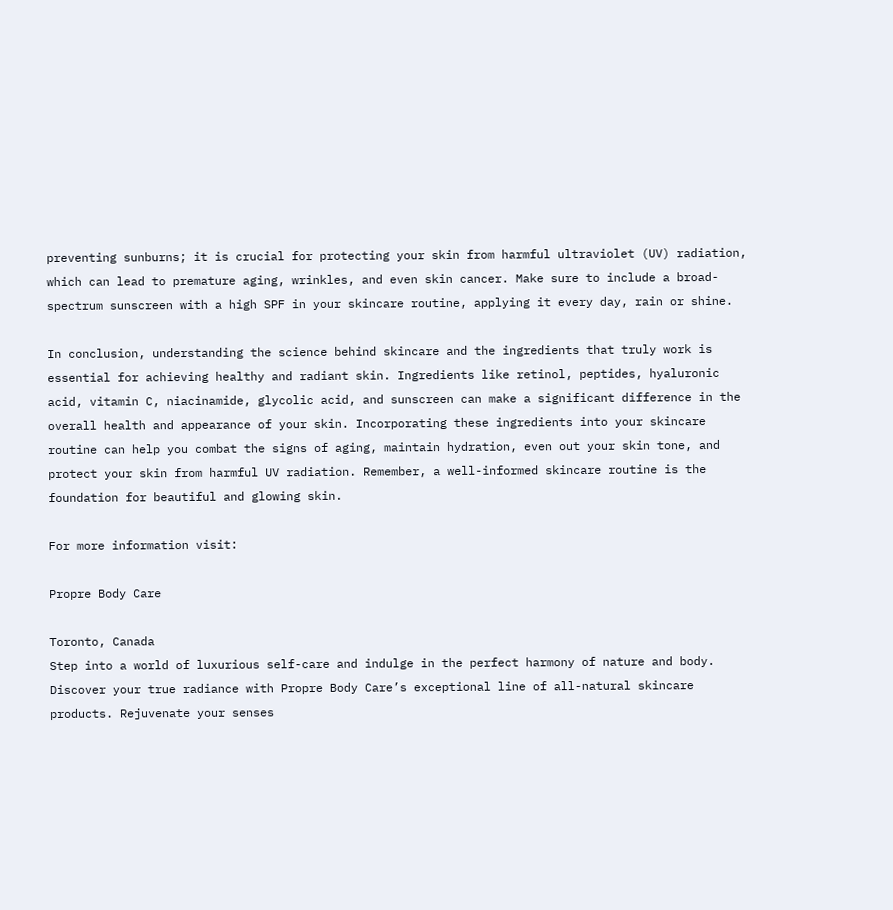preventing sunburns; it is crucial for protecting your skin from harmful ultraviolet (UV) radiation, which can lead to premature aging, wrinkles, and even skin cancer. Make sure to include a broad-spectrum sunscreen with a high SPF in your skincare routine, applying it every day, rain or shine.

In conclusion, understanding the science behind skincare and the ingredients that truly work is essential for achieving healthy and radiant skin. Ingredients like retinol, peptides, hyaluronic acid, vitamin C, niacinamide, glycolic acid, and sunscreen can make a significant difference in the overall health and appearance of your skin. Incorporating these ingredients into your skincare routine can help you combat the signs of aging, maintain hydration, even out your skin tone, and protect your skin from harmful UV radiation. Remember, a well-informed skincare routine is the foundation for beautiful and glowing skin.

For more information visit:

Propre Body Care

Toronto, Canada
Step into a world of luxurious self-care and indulge in the perfect harmony of nature and body. Discover your true radiance with Propre Body Care’s exceptional line of all-natural skincare products. Rejuvenate your senses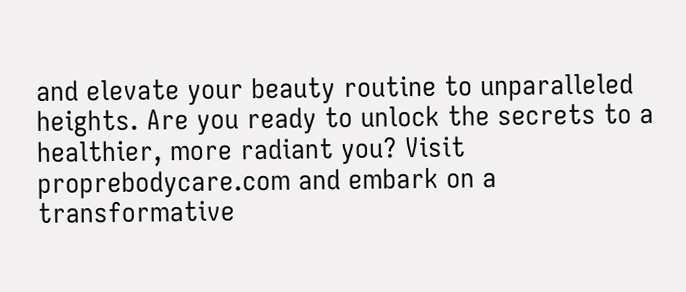and elevate your beauty routine to unparalleled heights. Are you ready to unlock the secrets to a healthier, more radiant you? Visit proprebodycare.com and embark on a transformative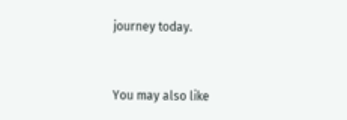journey today.


You may also like